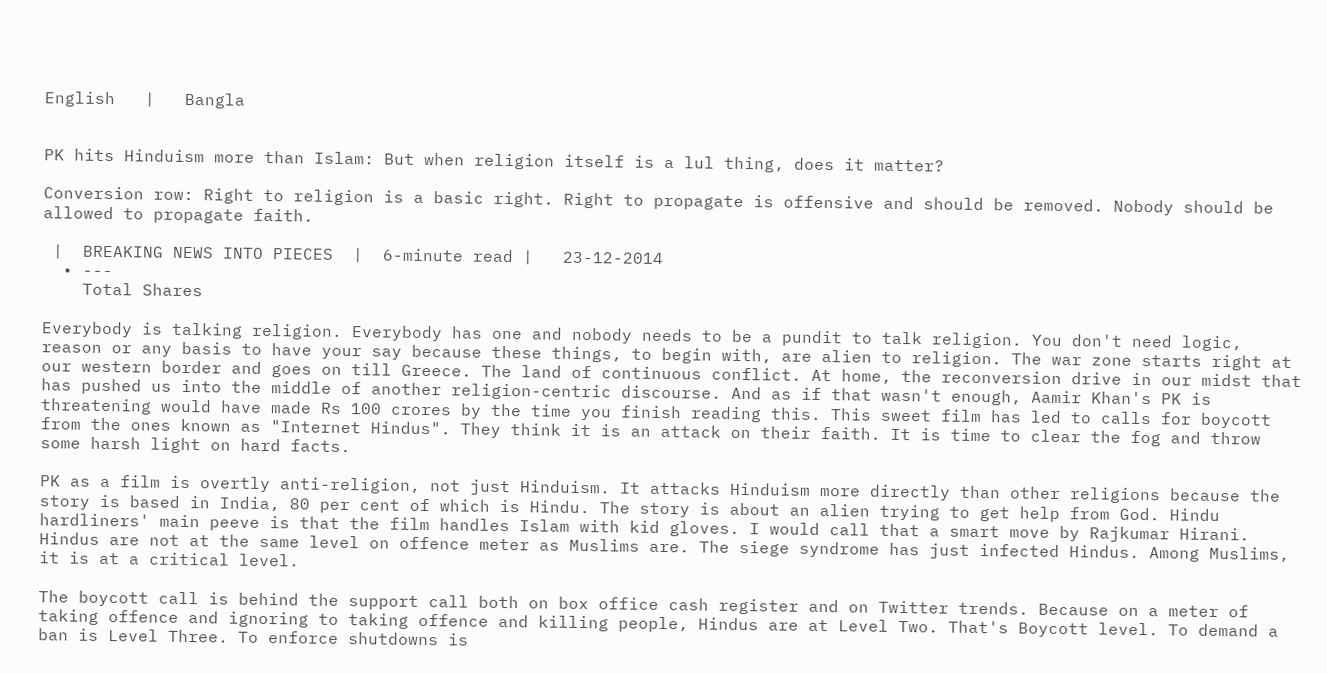English   |   Bangla


PK hits Hinduism more than Islam: But when religion itself is a lul thing, does it matter?

Conversion row: Right to religion is a basic right. Right to propagate is offensive and should be removed. Nobody should be allowed to propagate faith.

 |  BREAKING NEWS INTO PIECES  |  6-minute read |   23-12-2014
  • ---
    Total Shares

Everybody is talking religion. Everybody has one and nobody needs to be a pundit to talk religion. You don't need logic, reason or any basis to have your say because these things, to begin with, are alien to religion. The war zone starts right at our western border and goes on till Greece. The land of continuous conflict. At home, the reconversion drive in our midst that has pushed us into the middle of another religion-centric discourse. And as if that wasn't enough, Aamir Khan's PK is threatening would have made Rs 100 crores by the time you finish reading this. This sweet film has led to calls for boycott from the ones known as "Internet Hindus". They think it is an attack on their faith. It is time to clear the fog and throw some harsh light on hard facts.

PK as a film is overtly anti-religion, not just Hinduism. It attacks Hinduism more directly than other religions because the story is based in India, 80 per cent of which is Hindu. The story is about an alien trying to get help from God. Hindu hardliners' main peeve is that the film handles Islam with kid gloves. I would call that a smart move by Rajkumar Hirani. Hindus are not at the same level on offence meter as Muslims are. The siege syndrome has just infected Hindus. Among Muslims, it is at a critical level.

The boycott call is behind the support call both on box office cash register and on Twitter trends. Because on a meter of taking offence and ignoring to taking offence and killing people, Hindus are at Level Two. That's Boycott level. To demand a ban is Level Three. To enforce shutdowns is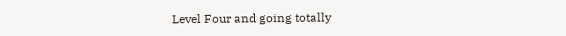Level Four and going totally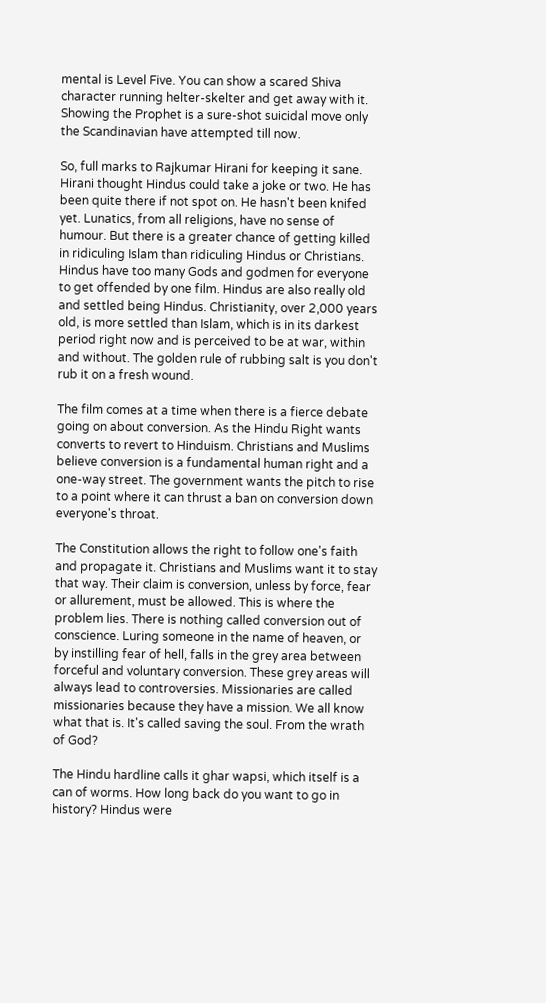mental is Level Five. You can show a scared Shiva character running helter-skelter and get away with it. Showing the Prophet is a sure-shot suicidal move only the Scandinavian have attempted till now.

So, full marks to Rajkumar Hirani for keeping it sane. Hirani thought Hindus could take a joke or two. He has been quite there if not spot on. He hasn't been knifed yet. Lunatics, from all religions, have no sense of humour. But there is a greater chance of getting killed in ridiculing Islam than ridiculing Hindus or Christians. Hindus have too many Gods and godmen for everyone to get offended by one film. Hindus are also really old and settled being Hindus. Christianity, over 2,000 years old, is more settled than Islam, which is in its darkest period right now and is perceived to be at war, within and without. The golden rule of rubbing salt is you don't rub it on a fresh wound.

The film comes at a time when there is a fierce debate going on about conversion. As the Hindu Right wants converts to revert to Hinduism. Christians and Muslims believe conversion is a fundamental human right and a one-way street. The government wants the pitch to rise to a point where it can thrust a ban on conversion down everyone's throat.

The Constitution allows the right to follow one's faith and propagate it. Christians and Muslims want it to stay that way. Their claim is conversion, unless by force, fear or allurement, must be allowed. This is where the problem lies. There is nothing called conversion out of conscience. Luring someone in the name of heaven, or by instilling fear of hell, falls in the grey area between forceful and voluntary conversion. These grey areas will always lead to controversies. Missionaries are called missionaries because they have a mission. We all know what that is. It's called saving the soul. From the wrath of God?

The Hindu hardline calls it ghar wapsi, which itself is a can of worms. How long back do you want to go in history? Hindus were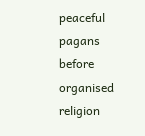peaceful pagans before organised religion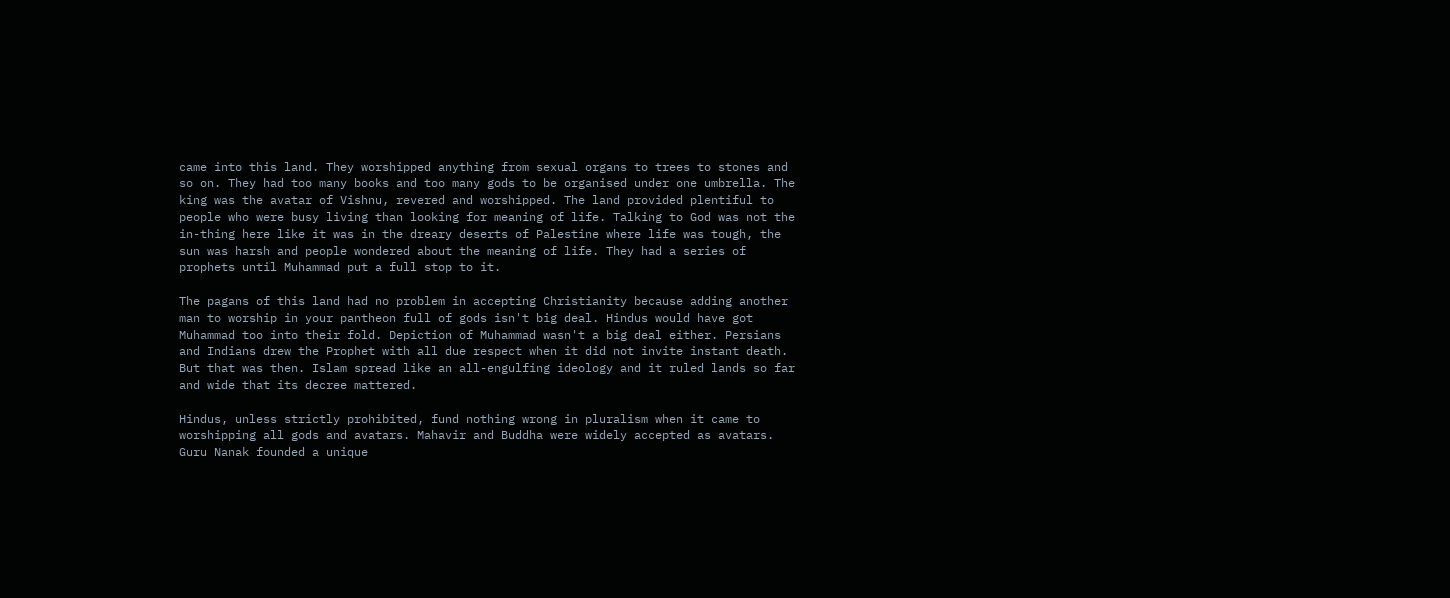came into this land. They worshipped anything from sexual organs to trees to stones and so on. They had too many books and too many gods to be organised under one umbrella. The king was the avatar of Vishnu, revered and worshipped. The land provided plentiful to people who were busy living than looking for meaning of life. Talking to God was not the in-thing here like it was in the dreary deserts of Palestine where life was tough, the sun was harsh and people wondered about the meaning of life. They had a series of prophets until Muhammad put a full stop to it.

The pagans of this land had no problem in accepting Christianity because adding another man to worship in your pantheon full of gods isn't big deal. Hindus would have got Muhammad too into their fold. Depiction of Muhammad wasn't a big deal either. Persians and Indians drew the Prophet with all due respect when it did not invite instant death. But that was then. Islam spread like an all-engulfing ideology and it ruled lands so far and wide that its decree mattered.

Hindus, unless strictly prohibited, fund nothing wrong in pluralism when it came to worshipping all gods and avatars. Mahavir and Buddha were widely accepted as avatars. Guru Nanak founded a unique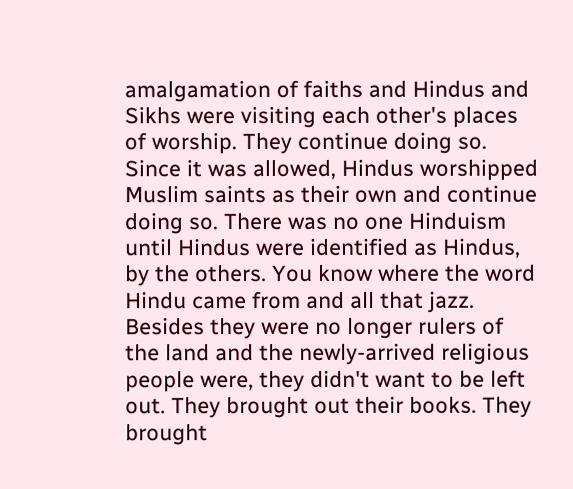amalgamation of faiths and Hindus and Sikhs were visiting each other's places of worship. They continue doing so. Since it was allowed, Hindus worshipped Muslim saints as their own and continue doing so. There was no one Hinduism until Hindus were identified as Hindus, by the others. You know where the word Hindu came from and all that jazz. Besides they were no longer rulers of the land and the newly-arrived religious people were, they didn't want to be left out. They brought out their books. They brought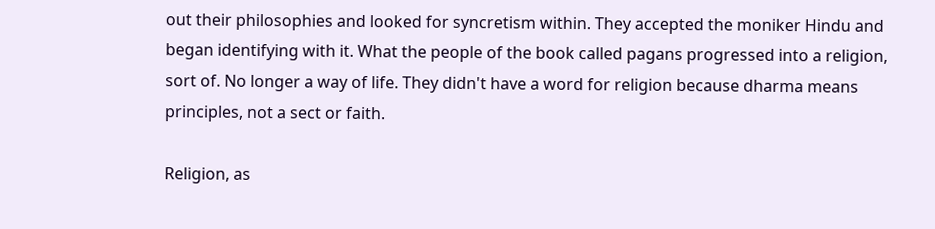out their philosophies and looked for syncretism within. They accepted the moniker Hindu and began identifying with it. What the people of the book called pagans progressed into a religion, sort of. No longer a way of life. They didn't have a word for religion because dharma means principles, not a sect or faith.

Religion, as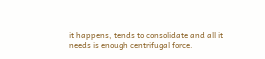it happens, tends to consolidate and all it needs is enough centrifugal force.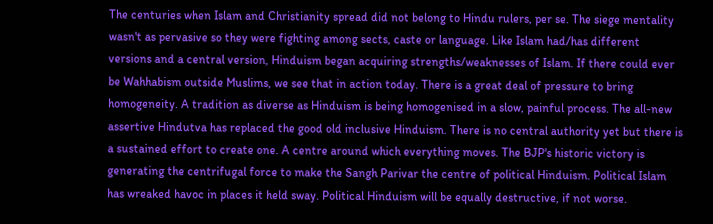The centuries when Islam and Christianity spread did not belong to Hindu rulers, per se. The siege mentality wasn't as pervasive so they were fighting among sects, caste or language. Like Islam had/has different versions and a central version, Hinduism began acquiring strengths/weaknesses of Islam. If there could ever be Wahhabism outside Muslims, we see that in action today. There is a great deal of pressure to bring homogeneity. A tradition as diverse as Hinduism is being homogenised in a slow, painful process. The all-new assertive Hindutva has replaced the good old inclusive Hinduism. There is no central authority yet but there is a sustained effort to create one. A centre around which everything moves. The BJP's historic victory is generating the centrifugal force to make the Sangh Parivar the centre of political Hinduism. Political Islam has wreaked havoc in places it held sway. Political Hinduism will be equally destructive, if not worse.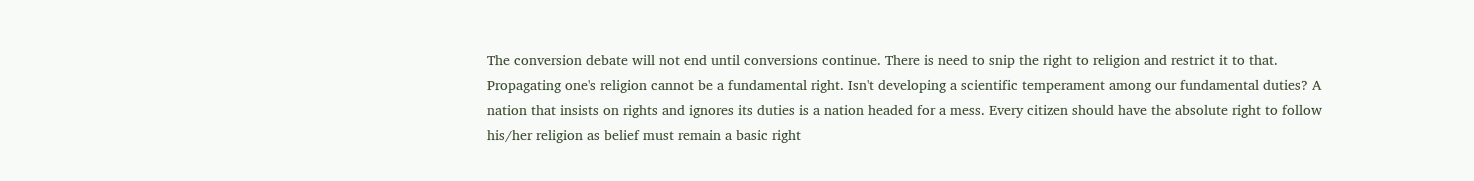The conversion debate will not end until conversions continue. There is need to snip the right to religion and restrict it to that. Propagating one's religion cannot be a fundamental right. Isn't developing a scientific temperament among our fundamental duties? A nation that insists on rights and ignores its duties is a nation headed for a mess. Every citizen should have the absolute right to follow his/her religion as belief must remain a basic right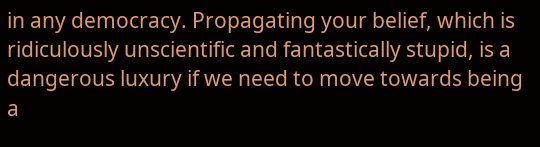in any democracy. Propagating your belief, which is ridiculously unscientific and fantastically stupid, is a dangerous luxury if we need to move towards being a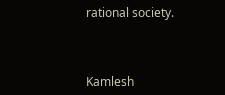rational society.



Kamlesh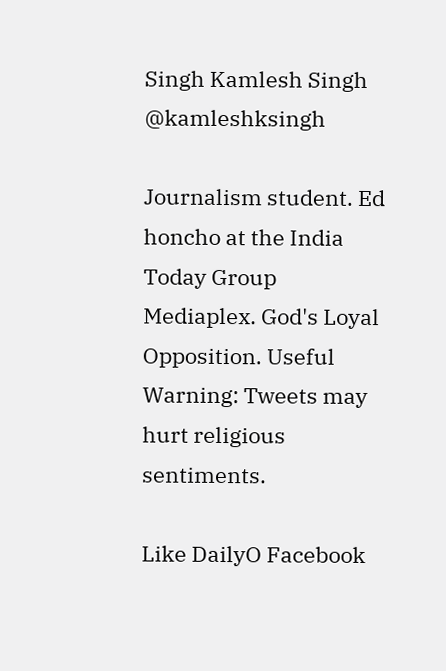Singh Kamlesh Singh @kamleshksingh

Journalism student. Ed honcho at the India Today Group Mediaplex. God's Loyal Opposition. Useful Warning: Tweets may hurt religious sentiments.

Like DailyO Facebook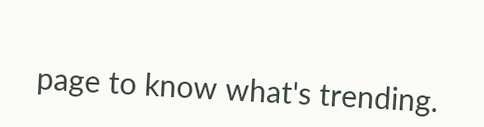page to know what's trending.